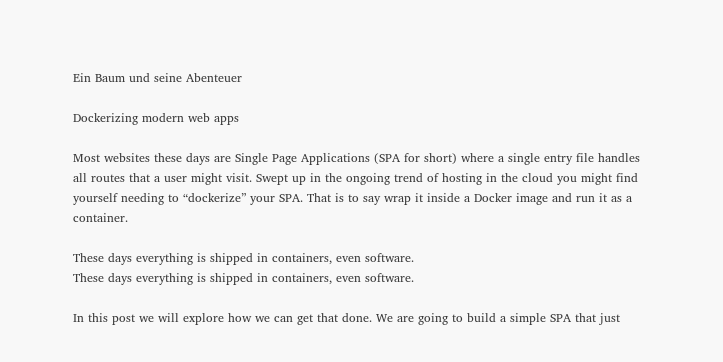Ein Baum und seine Abenteuer

Dockerizing modern web apps

Most websites these days are Single Page Applications (SPA for short) where a single entry file handles all routes that a user might visit. Swept up in the ongoing trend of hosting in the cloud you might find yourself needing to “dockerize” your SPA. That is to say wrap it inside a Docker image and run it as a container.

These days everything is shipped in containers, even software.
These days everything is shipped in containers, even software.

In this post we will explore how we can get that done. We are going to build a simple SPA that just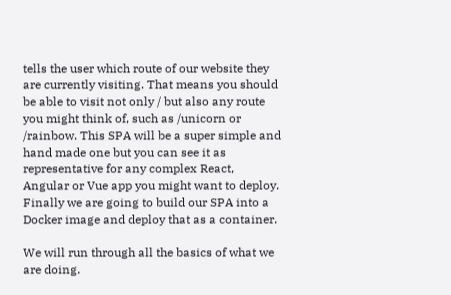tells the user which route of our website they are currently visiting. That means you should be able to visit not only / but also any route you might think of, such as /unicorn or /rainbow. This SPA will be a super simple and hand made one but you can see it as representative for any complex React, Angular or Vue app you might want to deploy. Finally we are going to build our SPA into a Docker image and deploy that as a container.

We will run through all the basics of what we are doing.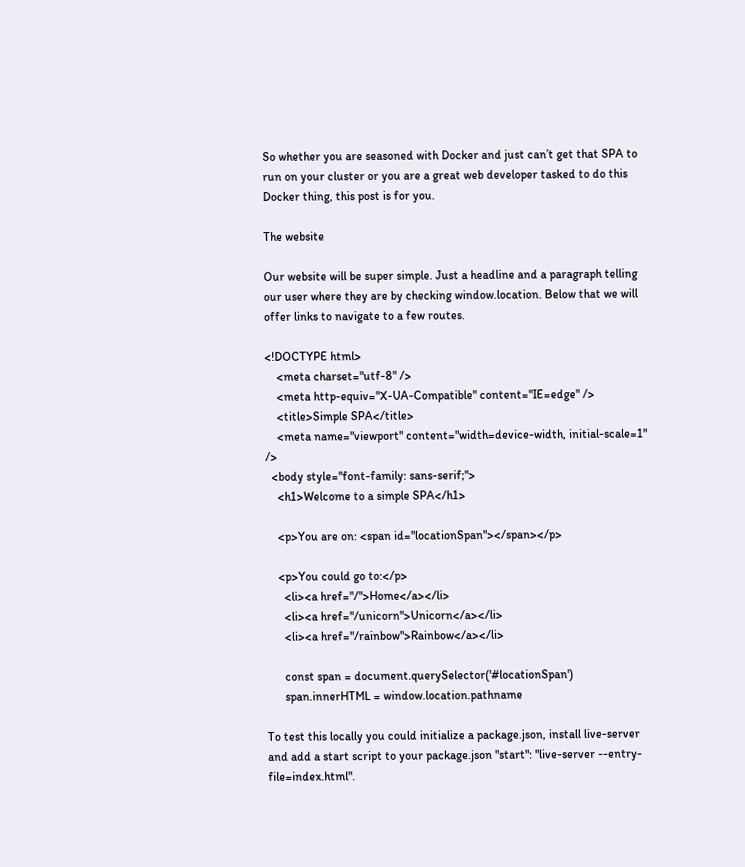So whether you are seasoned with Docker and just can’t get that SPA to run on your cluster or you are a great web developer tasked to do this Docker thing, this post is for you.

The website

Our website will be super simple. Just a headline and a paragraph telling our user where they are by checking window.location. Below that we will offer links to navigate to a few routes.

<!DOCTYPE html>
    <meta charset="utf-8" />
    <meta http-equiv="X-UA-Compatible" content="IE=edge" />
    <title>Simple SPA</title>
    <meta name="viewport" content="width=device-width, initial-scale=1" />
  <body style="font-family: sans-serif;">
    <h1>Welcome to a simple SPA</h1>

    <p>You are on: <span id="locationSpan"></span></p>

    <p>You could go to:</p>
      <li><a href="/">Home</a></li>
      <li><a href="/unicorn">Unicorn</a></li>
      <li><a href="/rainbow">Rainbow</a></li>

      const span = document.querySelector('#locationSpan')
      span.innerHTML = window.location.pathname

To test this locally you could initialize a package.json, install live-server and add a start script to your package.json "start": "live-server --entry-file=index.html".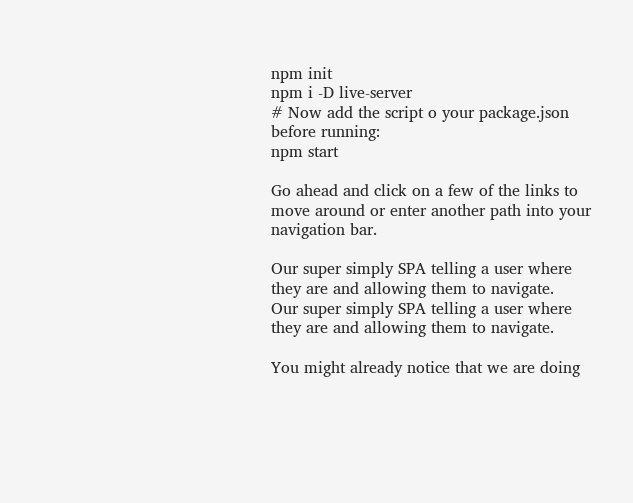npm init
npm i -D live-server
# Now add the script o your package.json before running:
npm start

Go ahead and click on a few of the links to move around or enter another path into your navigation bar.

Our super simply SPA telling a user where they are and allowing them to navigate.
Our super simply SPA telling a user where they are and allowing them to navigate.

You might already notice that we are doing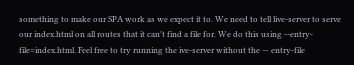something to make our SPA work as we expect it to. We need to tell live-server to serve our index.html on all routes that it can't find a file for. We do this using --entry-file=index.html. Feel free to try running the ive-server without the — entry-file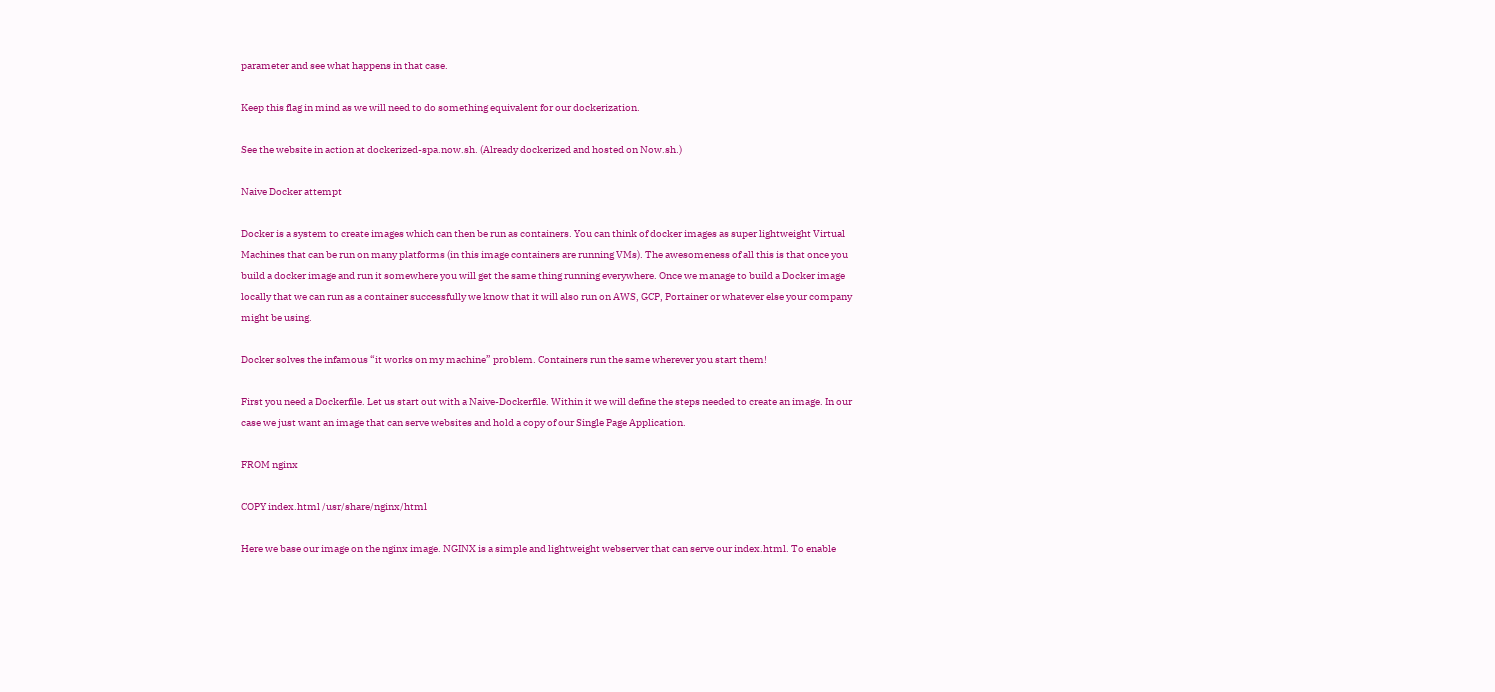parameter and see what happens in that case.

Keep this flag in mind as we will need to do something equivalent for our dockerization.

See the website in action at dockerized-spa.now.sh. (Already dockerized and hosted on Now.sh.)

Naive Docker attempt

Docker is a system to create images which can then be run as containers. You can think of docker images as super lightweight Virtual Machines that can be run on many platforms (in this image containers are running VMs). The awesomeness of all this is that once you build a docker image and run it somewhere you will get the same thing running everywhere. Once we manage to build a Docker image locally that we can run as a container successfully we know that it will also run on AWS, GCP, Portainer or whatever else your company might be using.

Docker solves the infamous “it works on my machine” problem. Containers run the same wherever you start them!

First you need a Dockerfile. Let us start out with a Naive-Dockerfile. Within it we will define the steps needed to create an image. In our case we just want an image that can serve websites and hold a copy of our Single Page Application.

FROM nginx

COPY index.html /usr/share/nginx/html

Here we base our image on the nginx image. NGINX is a simple and lightweight webserver that can serve our index.html. To enable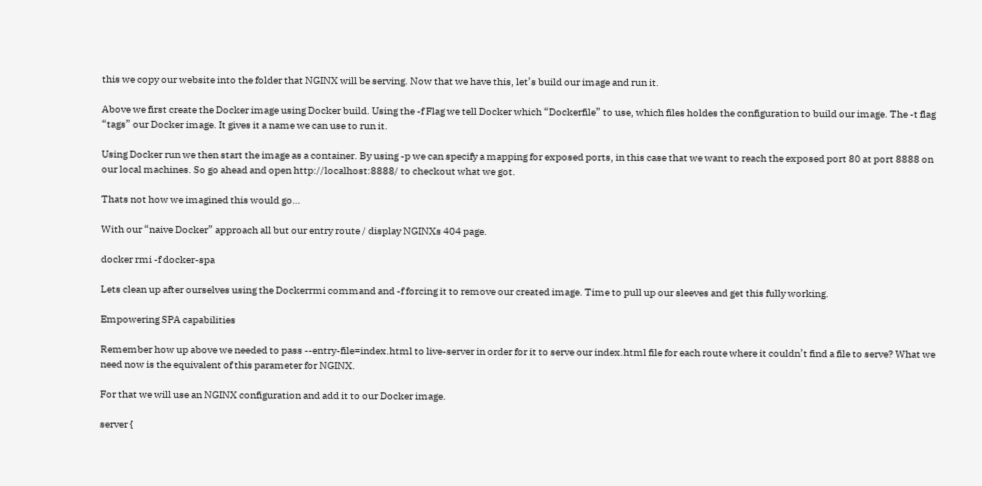this we copy our website into the folder that NGINX will be serving. Now that we have this, let’s build our image and run it.

Above we first create the Docker image using Docker build. Using the -f Flag we tell Docker which “Dockerfile” to use, which files holdes the configuration to build our image. The -t flag “tags” our Docker image. It gives it a name we can use to run it.

Using Docker run we then start the image as a container. By using -p we can specify a mapping for exposed ports, in this case that we want to reach the exposed port 80 at port 8888 on our local machines. So go ahead and open http://localhost:8888/ to checkout what we got.

Thats not how we imagined this would go…

With our “naive Docker” approach all but our entry route / display NGINXs 404 page.

docker rmi -f docker-spa

Lets clean up after ourselves using the Dockerrmi command and -f forcing it to remove our created image. Time to pull up our sleeves and get this fully working.

Empowering SPA capabilities

Remember how up above we needed to pass --entry-file=index.html to live-server in order for it to serve our index.html file for each route where it couldn’t find a file to serve? What we need now is the equivalent of this parameter for NGINX.

For that we will use an NGINX configuration and add it to our Docker image.

server {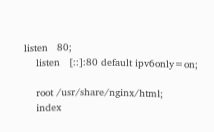listen   80;
    listen   [::]:80 default ipv6only=on;

    root /usr/share/nginx/html;
    index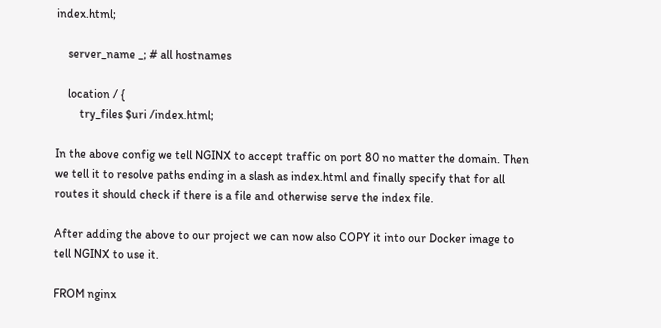index.html;

    server_name _; # all hostnames

    location / {
        try_files $uri /index.html;

In the above config we tell NGINX to accept traffic on port 80 no matter the domain. Then we tell it to resolve paths ending in a slash as index.html and finally specify that for all routes it should check if there is a file and otherwise serve the index file.

After adding the above to our project we can now also COPY it into our Docker image to tell NGINX to use it.

FROM nginx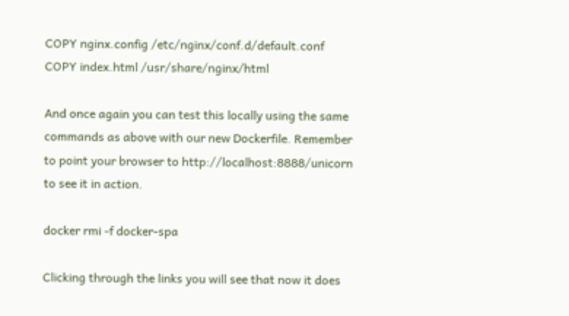COPY nginx.config /etc/nginx/conf.d/default.conf
COPY index.html /usr/share/nginx/html

And once again you can test this locally using the same commands as above with our new Dockerfile. Remember to point your browser to http://localhost:8888/unicorn to see it in action.

docker rmi -f docker-spa

Clicking through the links you will see that now it does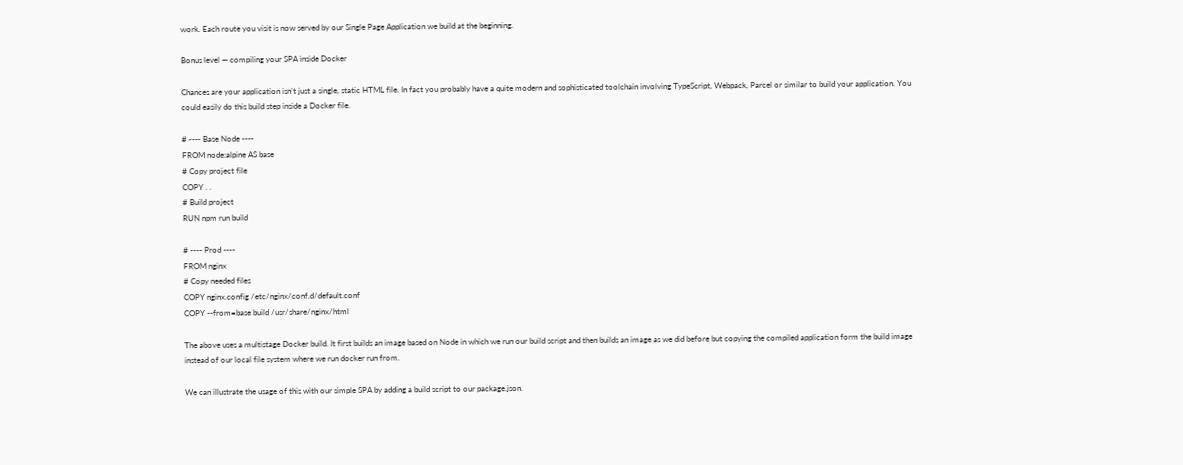work. Each route you visit is now served by our Single Page Application we build at the beginning.

Bonus level — compiling your SPA inside Docker

Chances are your application isn’t just a single, static HTML file. In fact you probably have a quite modern and sophisticated toolchain involving TypeScript, Webpack, Parcel or similar to build your application. You could easily do this build step inside a Docker file.

# ---- Base Node ----
FROM node:alpine AS base
# Copy project file
COPY . .
# Build project
RUN npm run build

# ---- Prod ----
FROM nginx
# Copy needed files
COPY nginx.config /etc/nginx/conf.d/default.conf
COPY --from=base build /usr/share/nginx/html

The above uses a multistage Docker build. It first builds an image based on Node in which we run our build script and then builds an image as we did before but copying the compiled application form the build image instead of our local file system where we run docker run from.

We can illustrate the usage of this with our simple SPA by adding a build script to our package.json.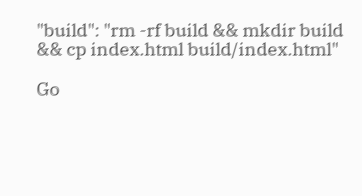"build": "rm -rf build && mkdir build && cp index.html build/index.html"

Go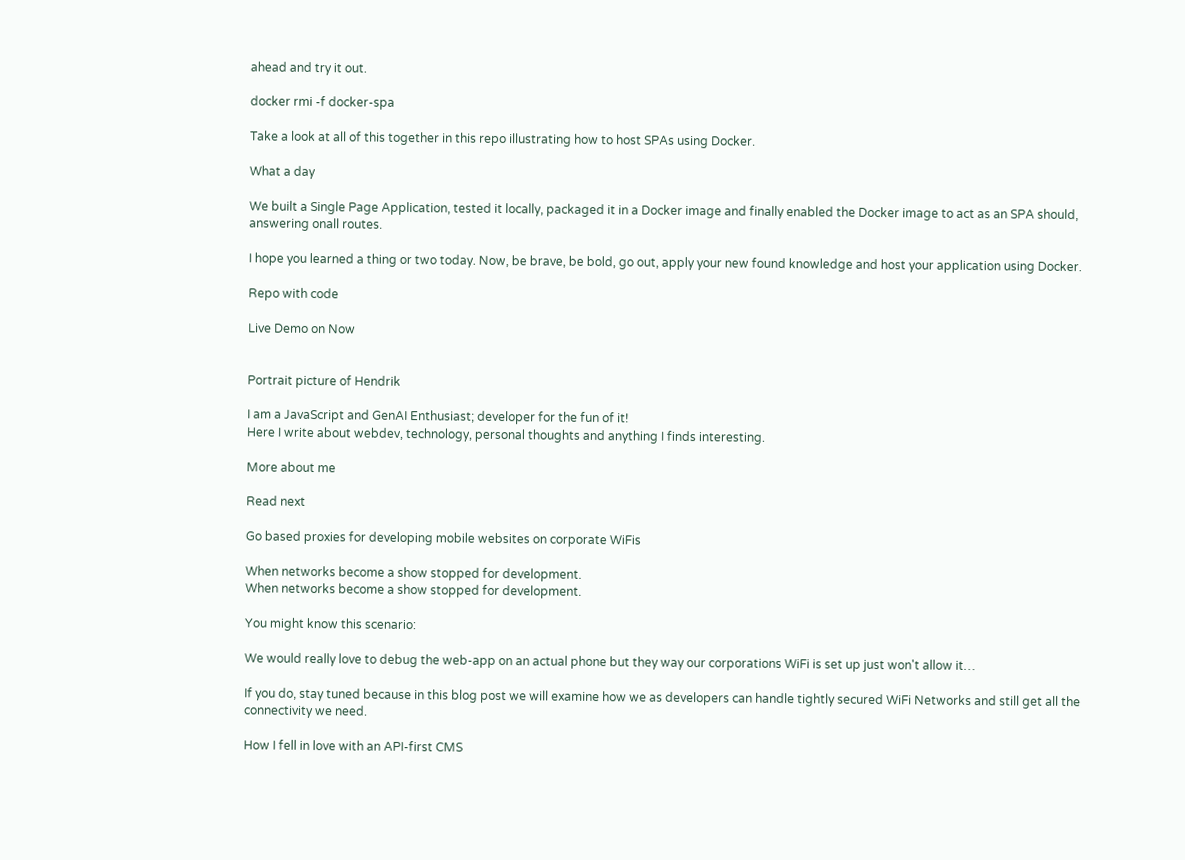ahead and try it out.

docker rmi -f docker-spa

Take a look at all of this together in this repo illustrating how to host SPAs using Docker.

What a day

We built a Single Page Application, tested it locally, packaged it in a Docker image and finally enabled the Docker image to act as an SPA should, answering onall routes.

I hope you learned a thing or two today. Now, be brave, be bold, go out, apply your new found knowledge and host your application using Docker.

Repo with code

Live Demo on Now


Portrait picture of Hendrik

I am a JavaScript and GenAI Enthusiast; developer for the fun of it!
Here I write about webdev, technology, personal thoughts and anything I finds interesting.

More about me

Read next

Go based proxies for developing mobile websites on corporate WiFis

When networks become a show stopped for development.
When networks become a show stopped for development.

You might know this scenario:

We would really love to debug the web-app on an actual phone but they way our corporations WiFi is set up just won't allow it…

If you do, stay tuned because in this blog post we will examine how we as developers can handle tightly secured WiFi Networks and still get all the connectivity we need.

How I fell in love with an API-first CMS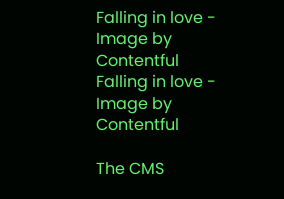Falling in love - Image by Contentful
Falling in love - Image by Contentful

The CMS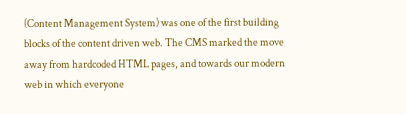(Content Management System) was one of the first building blocks of the content driven web. The CMS marked the move away from hardcoded HTML pages, and towards our modern web in which everyone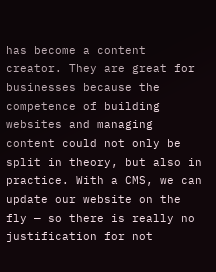has become a content creator. They are great for businesses because the competence of building websites and managing content could not only be split in theory, but also in practice. With a CMS, we can update our website on the fly — so there is really no justification for not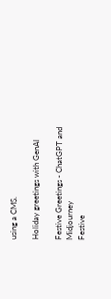using a CMS.

Holiday greetings with GenAI

Festive Greetings - ChatGPT and Midjourney
Festive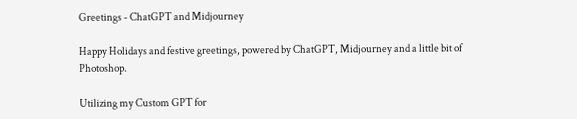Greetings - ChatGPT and Midjourney

Happy Holidays and festive greetings, powered by ChatGPT, Midjourney and a little bit of Photoshop.

Utilizing my Custom GPT for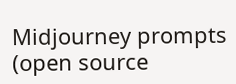Midjourney prompts (open source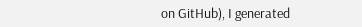on GitHub), I generated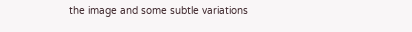the image and some subtle variations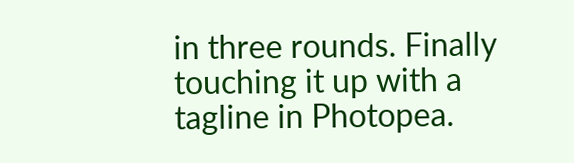in three rounds. Finally touching it up with a tagline in Photopea.